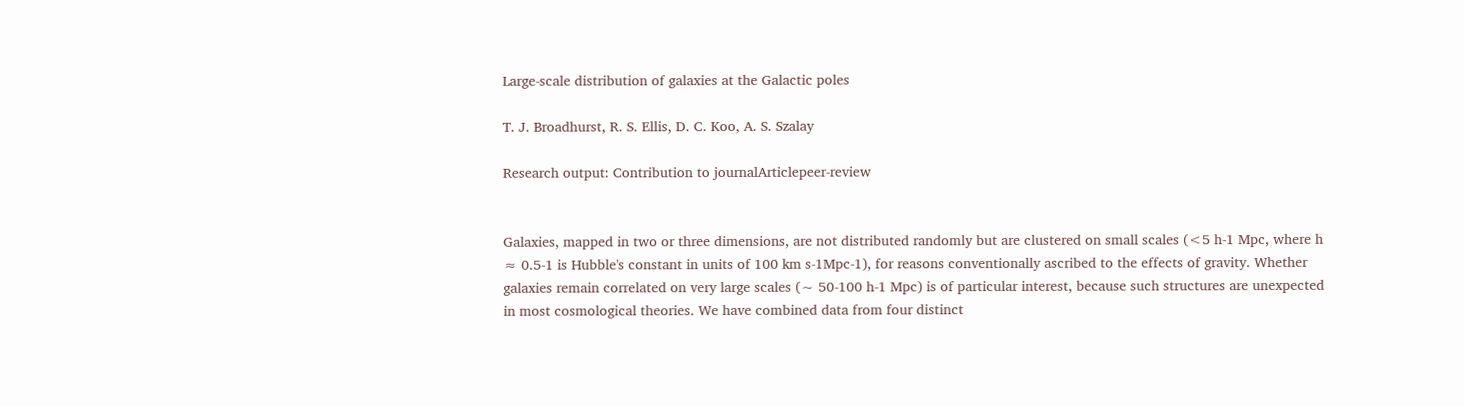Large-scale distribution of galaxies at the Galactic poles

T. J. Broadhurst, R. S. Ellis, D. C. Koo, A. S. Szalay

Research output: Contribution to journalArticlepeer-review


Galaxies, mapped in two or three dimensions, are not distributed randomly but are clustered on small scales (<5 h-1 Mpc, where h ≈ 0.5-1 is Hubble's constant in units of 100 km s-1Mpc-1), for reasons conventionally ascribed to the effects of gravity. Whether galaxies remain correlated on very large scales (∼ 50-100 h-1 Mpc) is of particular interest, because such structures are unexpected in most cosmological theories. We have combined data from four distinct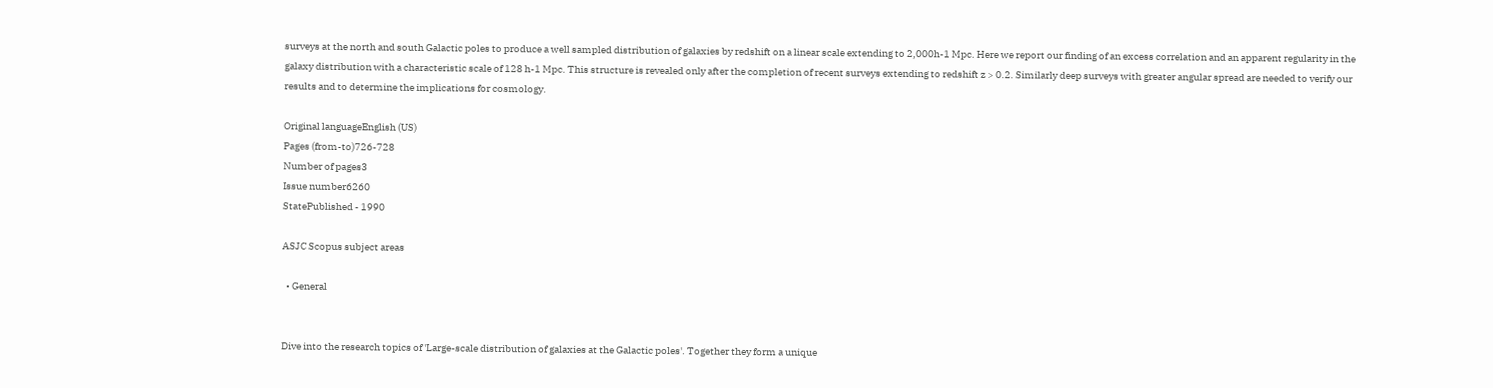surveys at the north and south Galactic poles to produce a well sampled distribution of galaxies by redshift on a linear scale extending to 2,000h-1 Mpc. Here we report our finding of an excess correlation and an apparent regularity in the galaxy distribution with a characteristic scale of 128 h-1 Mpc. This structure is revealed only after the completion of recent surveys extending to redshift z > 0.2. Similarly deep surveys with greater angular spread are needed to verify our results and to determine the implications for cosmology.

Original languageEnglish (US)
Pages (from-to)726-728
Number of pages3
Issue number6260
StatePublished - 1990

ASJC Scopus subject areas

  • General


Dive into the research topics of 'Large-scale distribution of galaxies at the Galactic poles'. Together they form a unique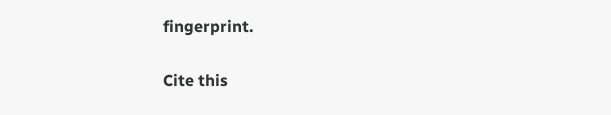fingerprint.

Cite this